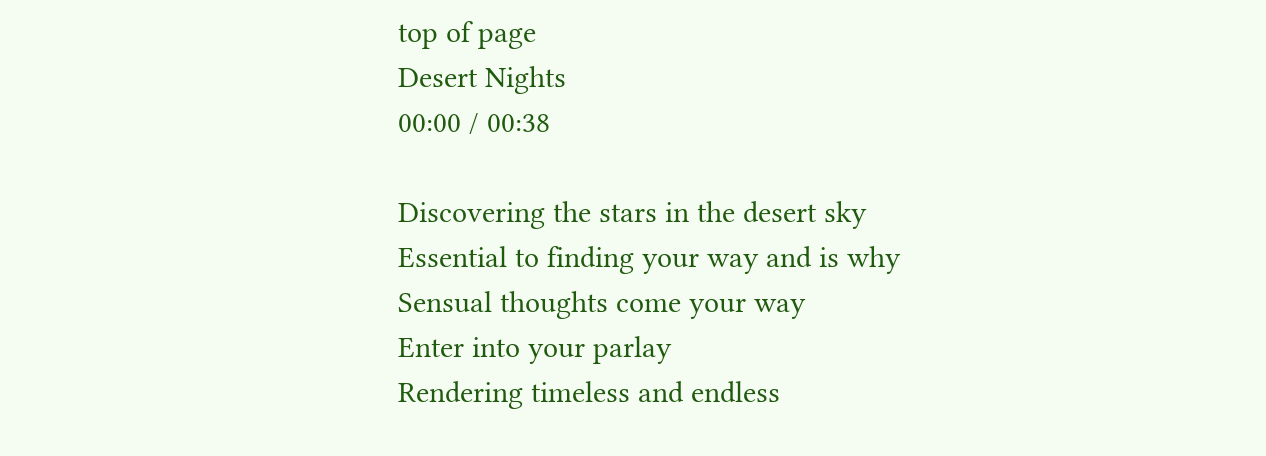top of page
Desert Nights
00:00 / 00:38

Discovering the stars in the desert sky
Essential to finding your way and is why
Sensual thoughts come your way
Enter into your parlay
Rendering timeless and endless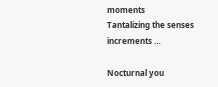moments
Tantalizing the senses increments …

Nocturnal you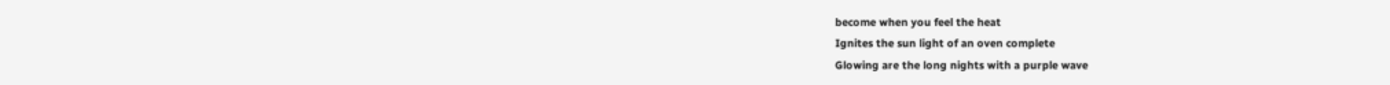become when you feel the heat
Ignites the sun light of an oven complete
Glowing are the long nights with a purple wave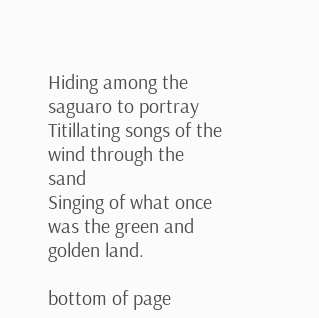Hiding among the saguaro to portray
Titillating songs of the wind through the sand
Singing of what once was the green and golden land.

bottom of page